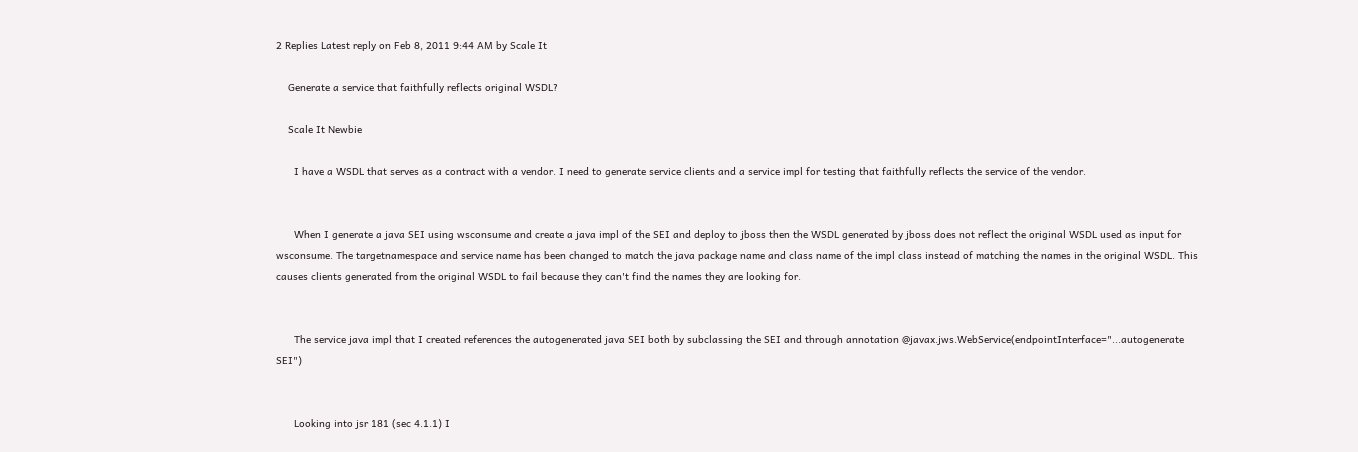2 Replies Latest reply on Feb 8, 2011 9:44 AM by Scale It

    Generate a service that faithfully reflects original WSDL?

    Scale It Newbie

      I have a WSDL that serves as a contract with a vendor. I need to generate service clients and a service impl for testing that faithfully reflects the service of the vendor.


      When I generate a java SEI using wsconsume and create a java impl of the SEI and deploy to jboss then the WSDL generated by jboss does not reflect the original WSDL used as input for wsconsume. The targetnamespace and service name has been changed to match the java package name and class name of the impl class instead of matching the names in the original WSDL. This causes clients generated from the original WSDL to fail because they can't find the names they are looking for.


      The service java impl that I created references the autogenerated java SEI both by subclassing the SEI and through annotation @javax.jws.WebService(endpointInterface="...autogenerate SEI")


      Looking into jsr 181 (sec 4.1.1) I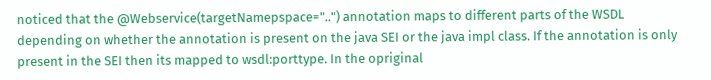noticed that the @Webservice(targetNamepspace="..") annotation maps to different parts of the WSDL depending on whether the annotation is present on the java SEI or the java impl class. If the annotation is only present in the SEI then its mapped to wsdl:porttype. In the opriginal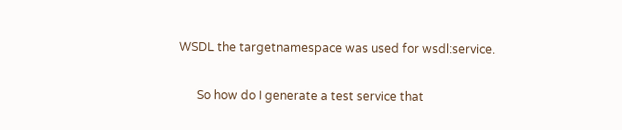WSDL the targetnamespace was used for wsdl:service.


      So how do I generate a test service that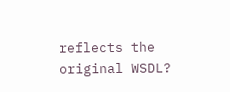reflects the original WSDL?